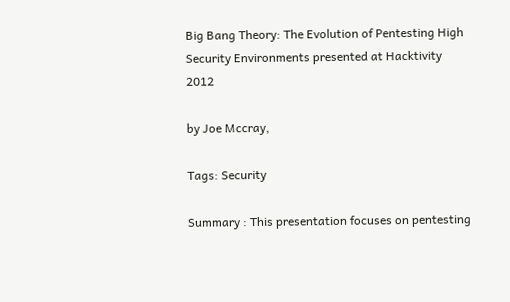Big Bang Theory: The Evolution of Pentesting High Security Environments presented at Hacktivity 2012

by Joe Mccray,

Tags: Security

Summary : This presentation focuses on pentesting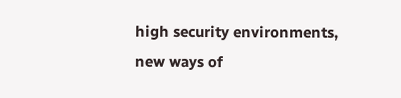high security environments, new ways of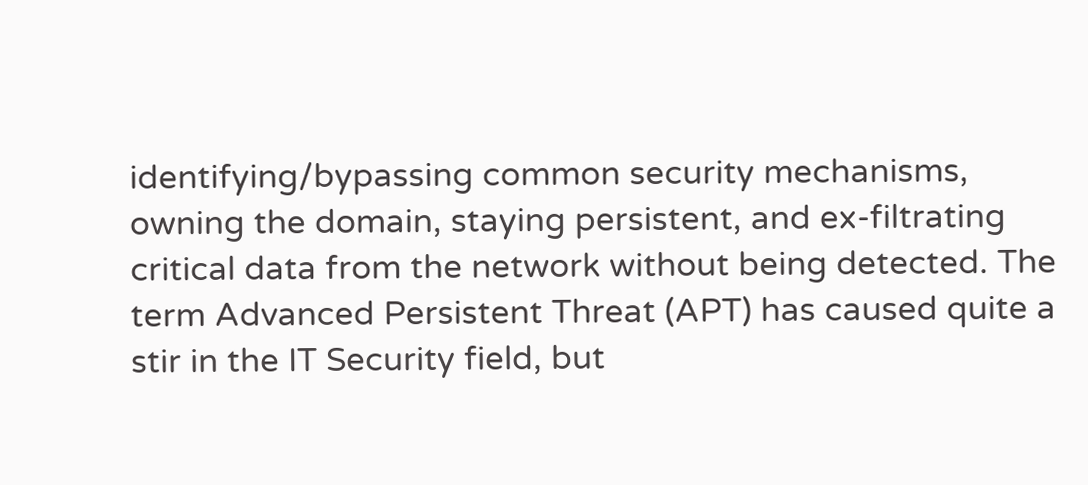identifying/bypassing common security mechanisms, owning the domain, staying persistent, and ex-filtrating critical data from the network without being detected. The term Advanced Persistent Threat (APT) has caused quite a stir in the IT Security field, but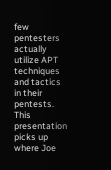few pentesters actually utilize APT techniques and tactics in their pentests. This presentation picks up where Joe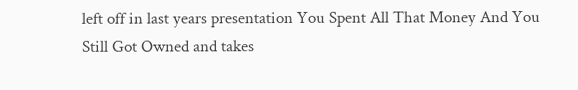left off in last years presentation You Spent All That Money And You Still Got Owned and takes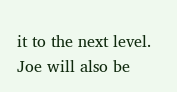it to the next level. Joe will also be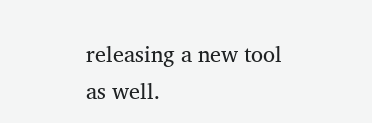releasing a new tool as well.